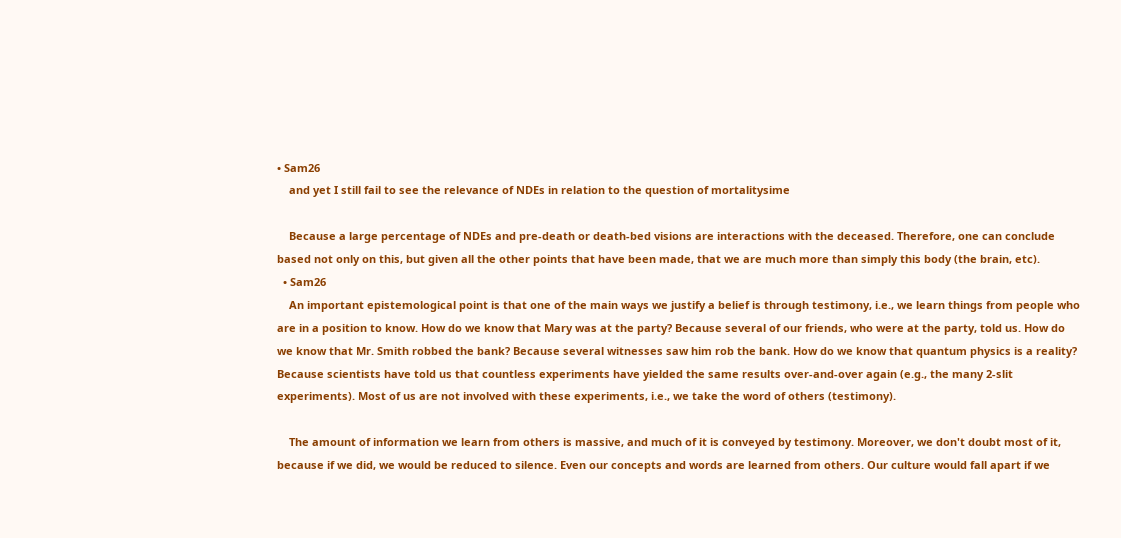• Sam26
    and yet I still fail to see the relevance of NDEs in relation to the question of mortalitysime

    Because a large percentage of NDEs and pre-death or death-bed visions are interactions with the deceased. Therefore, one can conclude based not only on this, but given all the other points that have been made, that we are much more than simply this body (the brain, etc).
  • Sam26
    An important epistemological point is that one of the main ways we justify a belief is through testimony, i.e., we learn things from people who are in a position to know. How do we know that Mary was at the party? Because several of our friends, who were at the party, told us. How do we know that Mr. Smith robbed the bank? Because several witnesses saw him rob the bank. How do we know that quantum physics is a reality? Because scientists have told us that countless experiments have yielded the same results over-and-over again (e.g., the many 2-slit experiments). Most of us are not involved with these experiments, i.e., we take the word of others (testimony).

    The amount of information we learn from others is massive, and much of it is conveyed by testimony. Moreover, we don't doubt most of it, because if we did, we would be reduced to silence. Even our concepts and words are learned from others. Our culture would fall apart if we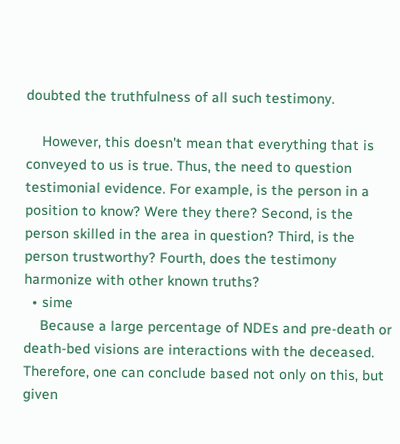doubted the truthfulness of all such testimony.

    However, this doesn't mean that everything that is conveyed to us is true. Thus, the need to question testimonial evidence. For example, is the person in a position to know? Were they there? Second, is the person skilled in the area in question? Third, is the person trustworthy? Fourth, does the testimony harmonize with other known truths?
  • sime
    Because a large percentage of NDEs and pre-death or death-bed visions are interactions with the deceased. Therefore, one can conclude based not only on this, but given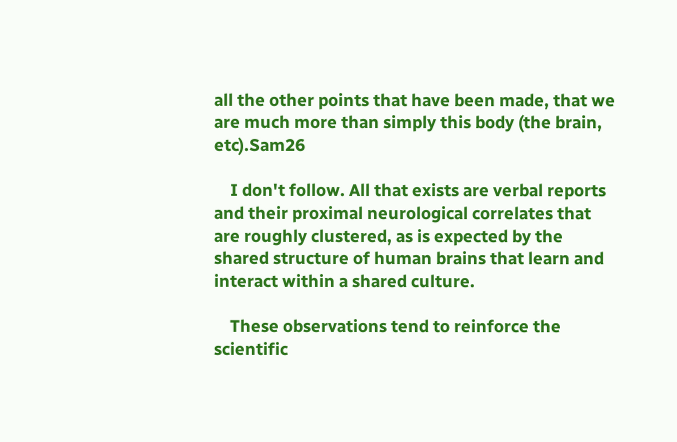all the other points that have been made, that we are much more than simply this body (the brain, etc).Sam26

    I don't follow. All that exists are verbal reports and their proximal neurological correlates that are roughly clustered, as is expected by the shared structure of human brains that learn and interact within a shared culture.

    These observations tend to reinforce the scientific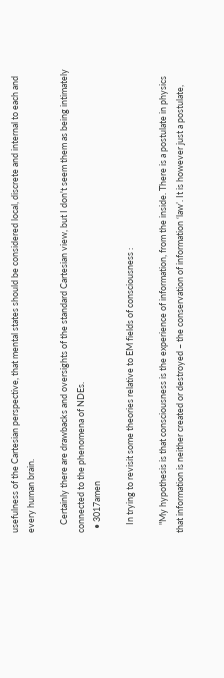usefulness of the Cartesian perspective, that mental states should be considered local, discrete and internal to each and every human brain.

    Certainly there are drawbacks and oversights of the standard Cartesian view, but I don't seem them as being intimately connected to the phenomena of NDEs.
  • 3017amen

    In trying to revisit some theories relative to EM fields of consciousness :

    "My hypothesis is that consciousness is the experience of information, from the inside. There is a postulate in physics that information is neither created or destroyed – the conservation of information ‘law’. It is however just a postulate,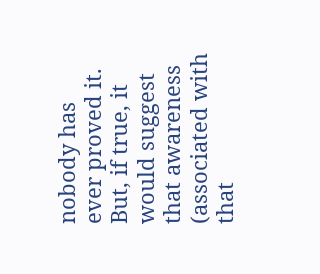nobody has ever proved it. But, if true, it would suggest that awareness (associated with that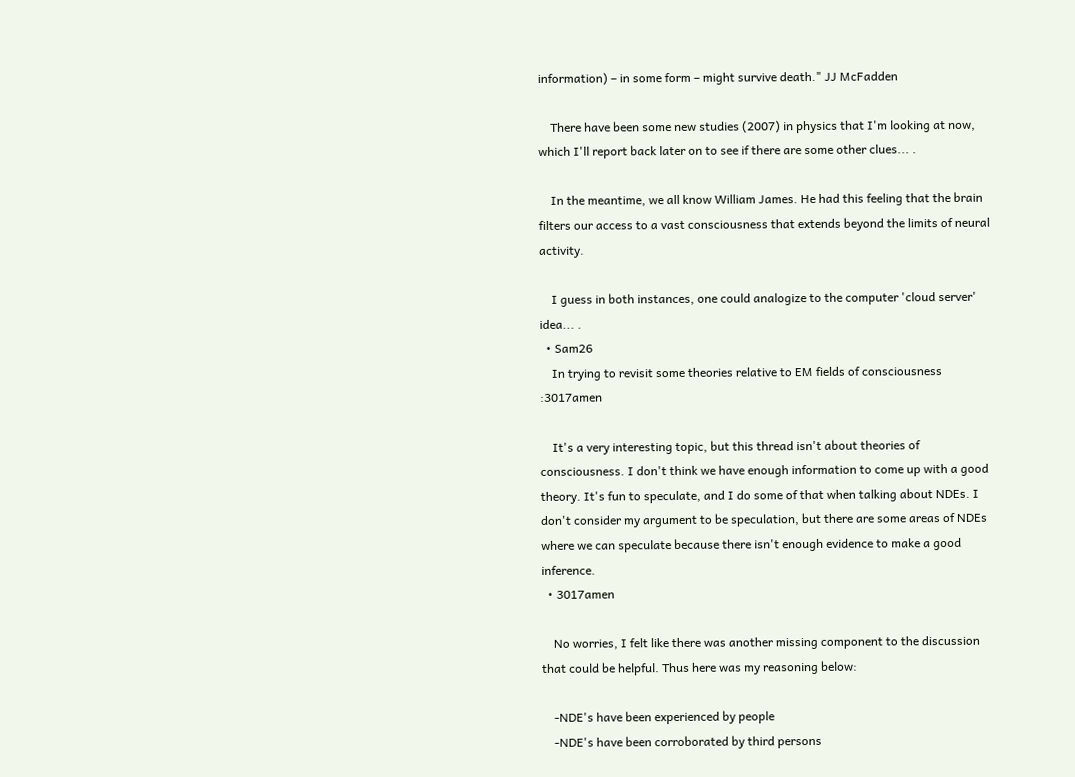information) – in some form – might survive death." JJ McFadden

    There have been some new studies (2007) in physics that I'm looking at now, which I'll report back later on to see if there are some other clues... .

    In the meantime, we all know William James. He had this feeling that the brain filters our access to a vast consciousness that extends beyond the limits of neural activity.

    I guess in both instances, one could analogize to the computer 'cloud server' idea... .
  • Sam26
    In trying to revisit some theories relative to EM fields of consciousness :3017amen

    It's a very interesting topic, but this thread isn't about theories of consciousness. I don't think we have enough information to come up with a good theory. It's fun to speculate, and I do some of that when talking about NDEs. I don't consider my argument to be speculation, but there are some areas of NDEs where we can speculate because there isn't enough evidence to make a good inference.
  • 3017amen

    No worries, I felt like there was another missing component to the discussion that could be helpful. Thus here was my reasoning below:

    -NDE's have been experienced by people
    -NDE's have been corroborated by third persons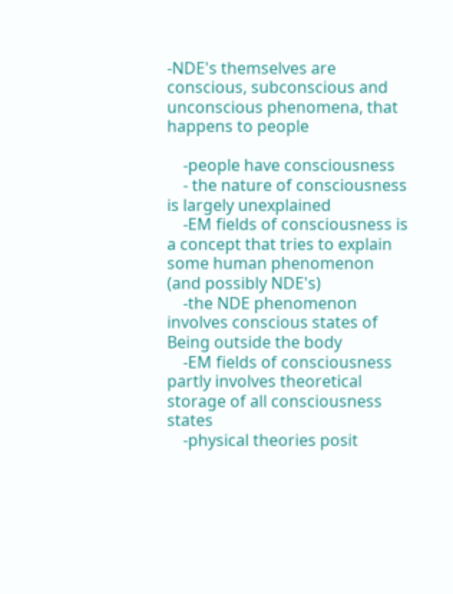-NDE's themselves are conscious, subconscious and unconscious phenomena, that happens to people

    -people have consciousness
    - the nature of consciousness is largely unexplained
    -EM fields of consciousness is a concept that tries to explain some human phenomenon (and possibly NDE's)
    -the NDE phenomenon involves conscious states of Being outside the body
    -EM fields of consciousness partly involves theoretical storage of all consciousness states
    -physical theories posit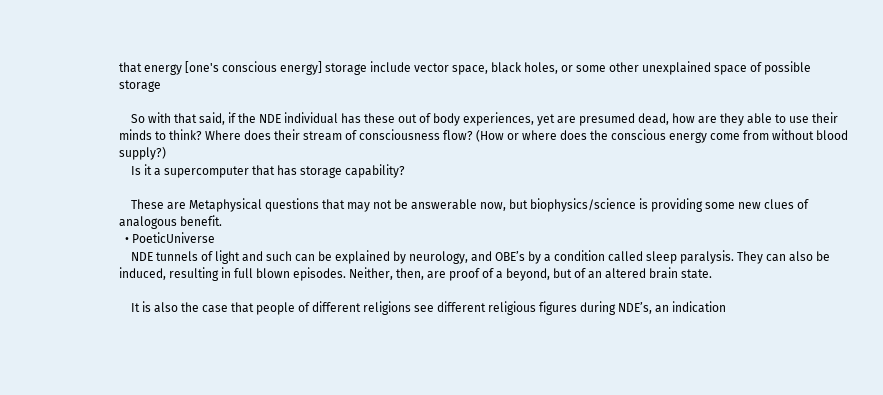that energy [one's conscious energy] storage include vector space, black holes, or some other unexplained space of possible storage

    So with that said, if the NDE individual has these out of body experiences, yet are presumed dead, how are they able to use their minds to think? Where does their stream of consciousness flow? (How or where does the conscious energy come from without blood supply?)
    Is it a supercomputer that has storage capability?

    These are Metaphysical questions that may not be answerable now, but biophysics/science is providing some new clues of analogous benefit.
  • PoeticUniverse
    NDE tunnels of light and such can be explained by neurology, and OBE’s by a condition called sleep paralysis. They can also be induced, resulting in full blown episodes. Neither, then, are proof of a beyond, but of an altered brain state.

    It is also the case that people of different religions see different religious figures during NDE’s, an indication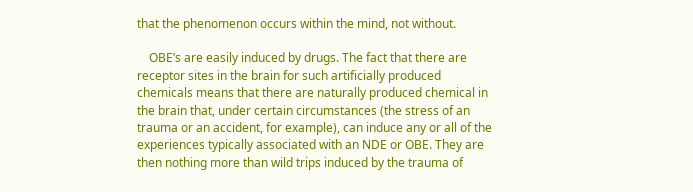that the phenomenon occurs within the mind, not without.

    OBE’s are easily induced by drugs. The fact that there are receptor sites in the brain for such artificially produced chemicals means that there are naturally produced chemical in the brain that, under certain circumstances (the stress of an trauma or an accident, for example), can induce any or all of the experiences typically associated with an NDE or OBE. They are then nothing more than wild trips induced by the trauma of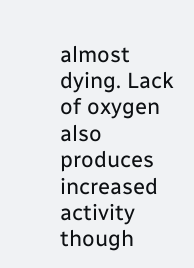almost dying. Lack of oxygen also produces increased activity though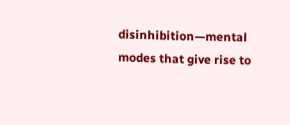disinhibition—mental modes that give rise to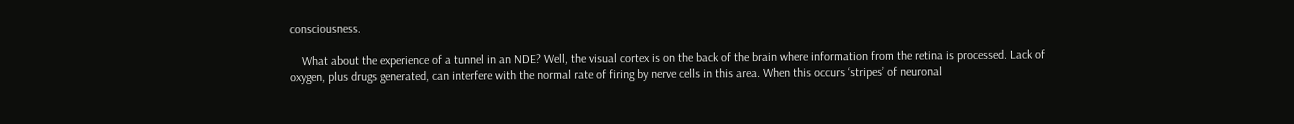consciousness.

    What about the experience of a tunnel in an NDE? Well, the visual cortex is on the back of the brain where information from the retina is processed. Lack of oxygen, plus drugs generated, can interfere with the normal rate of firing by nerve cells in this area. When this occurs ‘stripes’ of neuronal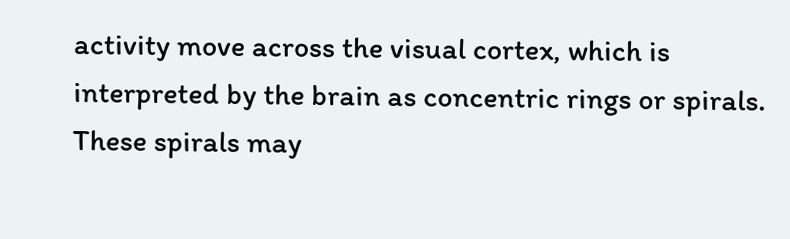activity move across the visual cortex, which is interpreted by the brain as concentric rings or spirals. These spirals may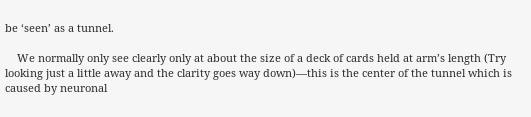be ‘seen’ as a tunnel.

    We normally only see clearly only at about the size of a deck of cards held at arm’s length (Try looking just a little away and the clarity goes way down)—this is the center of the tunnel which is caused by neuronal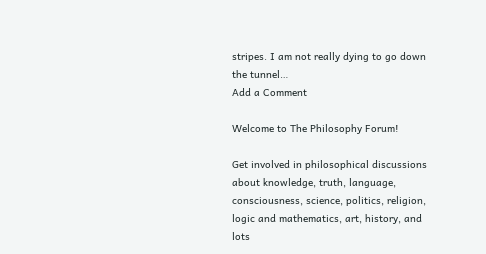stripes. I am not really dying to go down the tunnel…
Add a Comment

Welcome to The Philosophy Forum!

Get involved in philosophical discussions about knowledge, truth, language, consciousness, science, politics, religion, logic and mathematics, art, history, and lots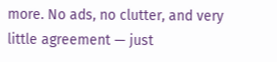more. No ads, no clutter, and very little agreement — just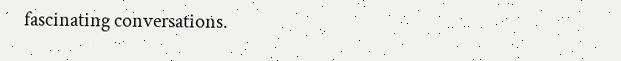fascinating conversations.